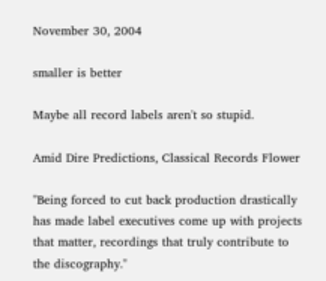November 30, 2004

smaller is better

Maybe all record labels aren't so stupid.

Amid Dire Predictions, Classical Records Flower

"Being forced to cut back production drastically has made label executives come up with projects that matter, recordings that truly contribute to the discography."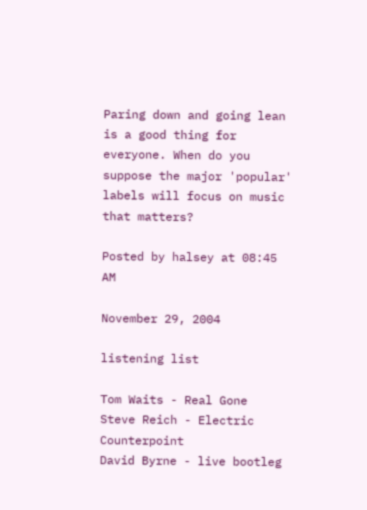Paring down and going lean is a good thing for everyone. When do you suppose the major 'popular' labels will focus on music that matters?

Posted by halsey at 08:45 AM

November 29, 2004

listening list

Tom Waits - Real Gone
Steve Reich - Electric Counterpoint
David Byrne - live bootleg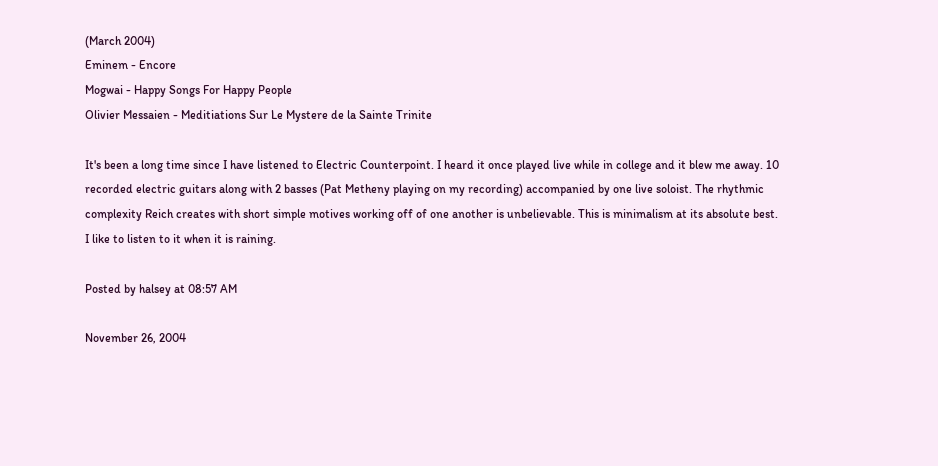(March 2004)
Eminem - Encore
Mogwai - Happy Songs For Happy People
Olivier Messaien - Meditiations Sur Le Mystere de la Sainte Trinite

It's been a long time since I have listened to Electric Counterpoint. I heard it once played live while in college and it blew me away. 10 recorded electric guitars along with 2 basses (Pat Metheny playing on my recording) accompanied by one live soloist. The rhythmic complexity Reich creates with short simple motives working off of one another is unbelievable. This is minimalism at its absolute best.
I like to listen to it when it is raining.

Posted by halsey at 08:57 AM

November 26, 2004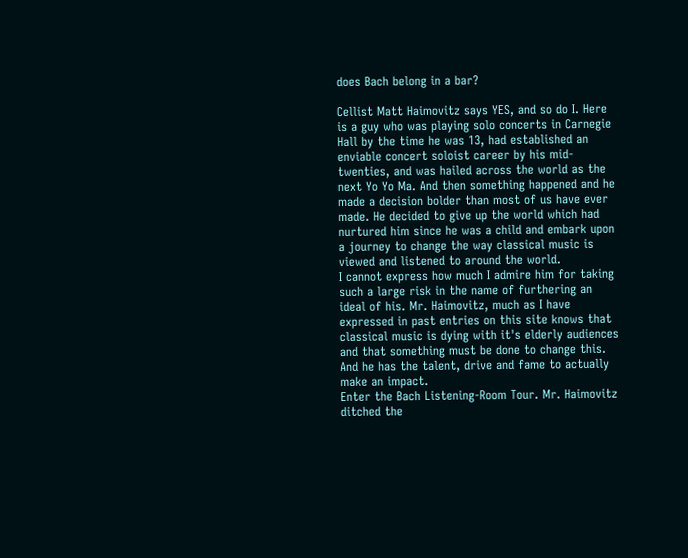does Bach belong in a bar?

Cellist Matt Haimovitz says YES, and so do I. Here is a guy who was playing solo concerts in Carnegie Hall by the time he was 13, had established an enviable concert soloist career by his mid-twenties, and was hailed across the world as the next Yo Yo Ma. And then something happened and he made a decision bolder than most of us have ever made. He decided to give up the world which had nurtured him since he was a child and embark upon a journey to change the way classical music is viewed and listened to around the world.
I cannot express how much I admire him for taking such a large risk in the name of furthering an ideal of his. Mr. Haimovitz, much as I have expressed in past entries on this site knows that classical music is dying with it's elderly audiences and that something must be done to change this. And he has the talent, drive and fame to actually make an impact.
Enter the Bach Listening-Room Tour. Mr. Haimovitz ditched the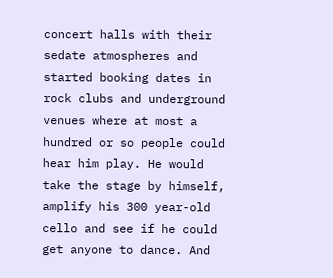concert halls with their sedate atmospheres and started booking dates in rock clubs and underground venues where at most a hundred or so people could hear him play. He would take the stage by himself, amplify his 300 year-old cello and see if he could get anyone to dance. And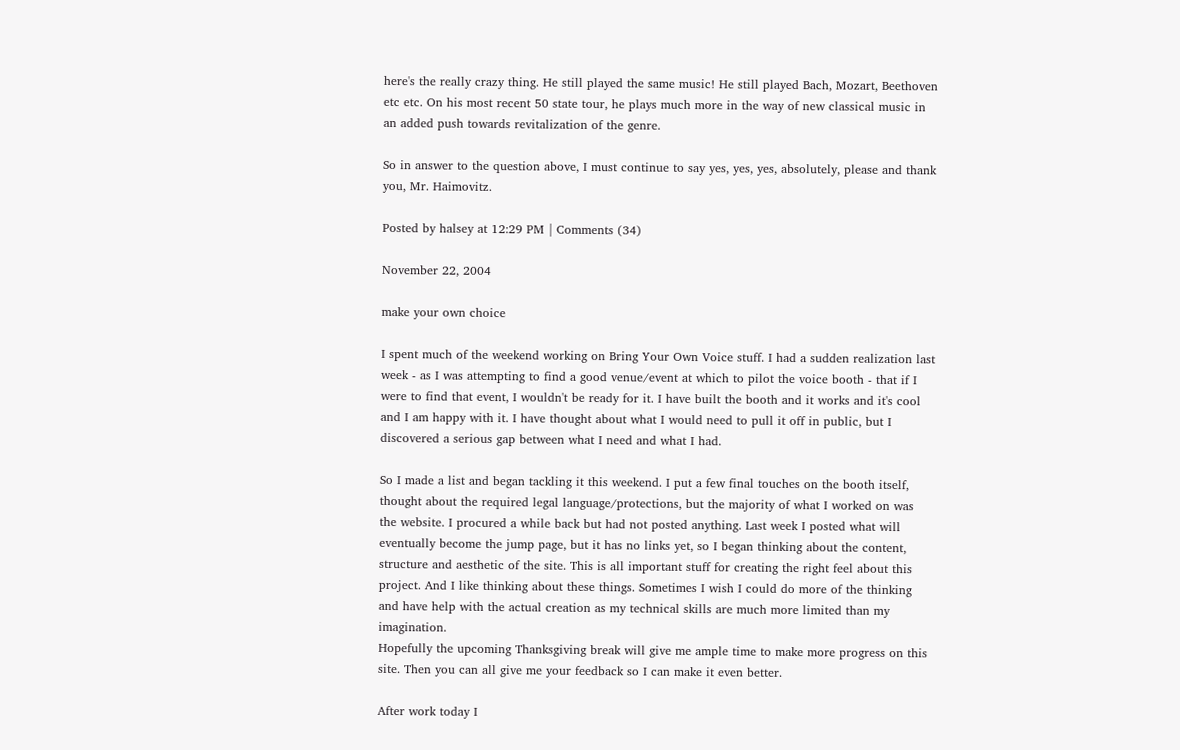here's the really crazy thing. He still played the same music! He still played Bach, Mozart, Beethoven etc etc. On his most recent 50 state tour, he plays much more in the way of new classical music in an added push towards revitalization of the genre.

So in answer to the question above, I must continue to say yes, yes, yes, absolutely, please and thank you, Mr. Haimovitz.

Posted by halsey at 12:29 PM | Comments (34)

November 22, 2004

make your own choice

I spent much of the weekend working on Bring Your Own Voice stuff. I had a sudden realization last week - as I was attempting to find a good venue/event at which to pilot the voice booth - that if I were to find that event, I wouldn't be ready for it. I have built the booth and it works and it's cool and I am happy with it. I have thought about what I would need to pull it off in public, but I discovered a serious gap between what I need and what I had.

So I made a list and began tackling it this weekend. I put a few final touches on the booth itself, thought about the required legal language/protections, but the majority of what I worked on was the website. I procured a while back but had not posted anything. Last week I posted what will eventually become the jump page, but it has no links yet, so I began thinking about the content, structure and aesthetic of the site. This is all important stuff for creating the right feel about this project. And I like thinking about these things. Sometimes I wish I could do more of the thinking and have help with the actual creation as my technical skills are much more limited than my imagination.
Hopefully the upcoming Thanksgiving break will give me ample time to make more progress on this site. Then you can all give me your feedback so I can make it even better.

After work today I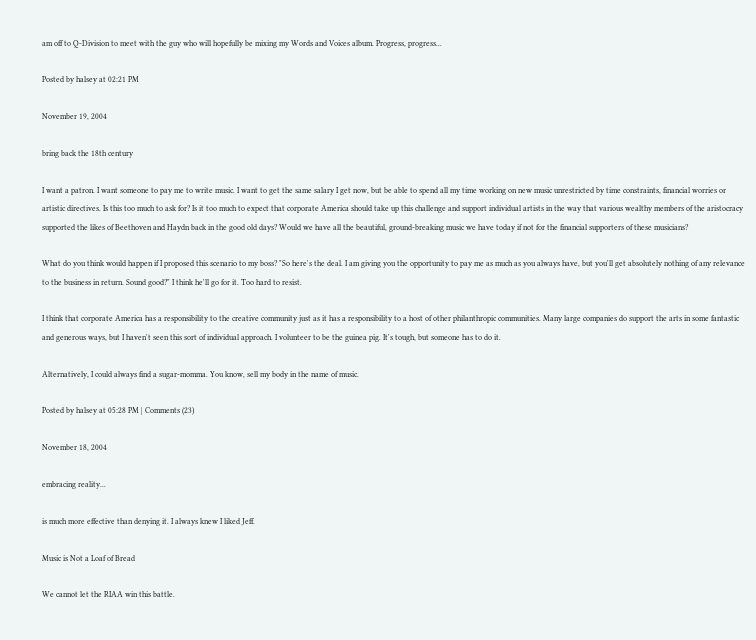am off to Q-Division to meet with the guy who will hopefully be mixing my Words and Voices album. Progress, progress...

Posted by halsey at 02:21 PM

November 19, 2004

bring back the 18th century

I want a patron. I want someone to pay me to write music. I want to get the same salary I get now, but be able to spend all my time working on new music unrestricted by time constraints, financial worries or artistic directives. Is this too much to ask for? Is it too much to expect that corporate America should take up this challenge and support individual artists in the way that various wealthy members of the aristocracy supported the likes of Beethoven and Haydn back in the good old days? Would we have all the beautiful, ground-breaking music we have today if not for the financial supporters of these musicians?

What do you think would happen if I proposed this scenario to my boss? "So here's the deal. I am giving you the opportunity to pay me as much as you always have, but you'll get absolutely nothing of any relevance to the business in return. Sound good?" I think he'll go for it. Too hard to resist.

I think that corporate America has a responsibility to the creative community just as it has a responsibility to a host of other philanthropic communities. Many large companies do support the arts in some fantastic and generous ways, but I haven't seen this sort of individual approach. I volunteer to be the guinea pig. It's tough, but someone has to do it.

Alternatively, I could always find a sugar-momma. You know, sell my body in the name of music.

Posted by halsey at 05:28 PM | Comments (23)

November 18, 2004

embracing reality...

is much more effective than denying it. I always knew I liked Jeff.

Music is Not a Loaf of Bread

We cannot let the RIAA win this battle.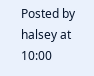Posted by halsey at 10:00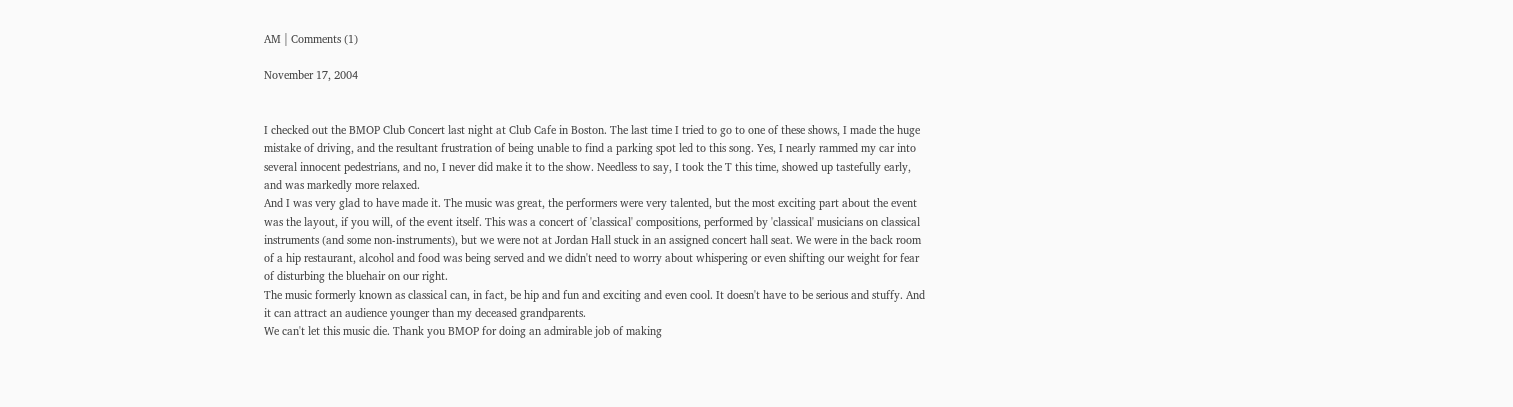AM | Comments (1)

November 17, 2004


I checked out the BMOP Club Concert last night at Club Cafe in Boston. The last time I tried to go to one of these shows, I made the huge mistake of driving, and the resultant frustration of being unable to find a parking spot led to this song. Yes, I nearly rammed my car into several innocent pedestrians, and no, I never did make it to the show. Needless to say, I took the T this time, showed up tastefully early, and was markedly more relaxed.
And I was very glad to have made it. The music was great, the performers were very talented, but the most exciting part about the event was the layout, if you will, of the event itself. This was a concert of 'classical' compositions, performed by 'classical' musicians on classical instruments (and some non-instruments), but we were not at Jordan Hall stuck in an assigned concert hall seat. We were in the back room of a hip restaurant, alcohol and food was being served and we didn't need to worry about whispering or even shifting our weight for fear of disturbing the bluehair on our right.
The music formerly known as classical can, in fact, be hip and fun and exciting and even cool. It doesn't have to be serious and stuffy. And it can attract an audience younger than my deceased grandparents.
We can't let this music die. Thank you BMOP for doing an admirable job of making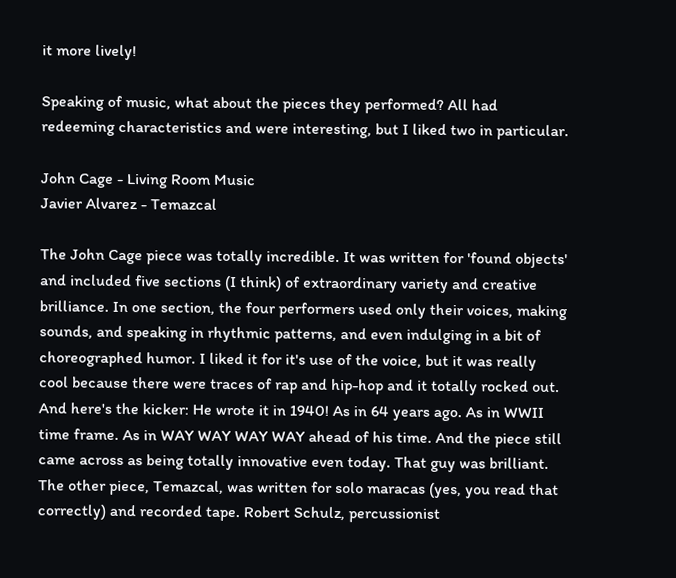it more lively!

Speaking of music, what about the pieces they performed? All had redeeming characteristics and were interesting, but I liked two in particular.

John Cage - Living Room Music
Javier Alvarez - Temazcal

The John Cage piece was totally incredible. It was written for 'found objects' and included five sections (I think) of extraordinary variety and creative brilliance. In one section, the four performers used only their voices, making sounds, and speaking in rhythmic patterns, and even indulging in a bit of choreographed humor. I liked it for it's use of the voice, but it was really cool because there were traces of rap and hip-hop and it totally rocked out. And here's the kicker: He wrote it in 1940! As in 64 years ago. As in WWII time frame. As in WAY WAY WAY WAY ahead of his time. And the piece still came across as being totally innovative even today. That guy was brilliant.
The other piece, Temazcal, was written for solo maracas (yes, you read that correctly) and recorded tape. Robert Schulz, percussionist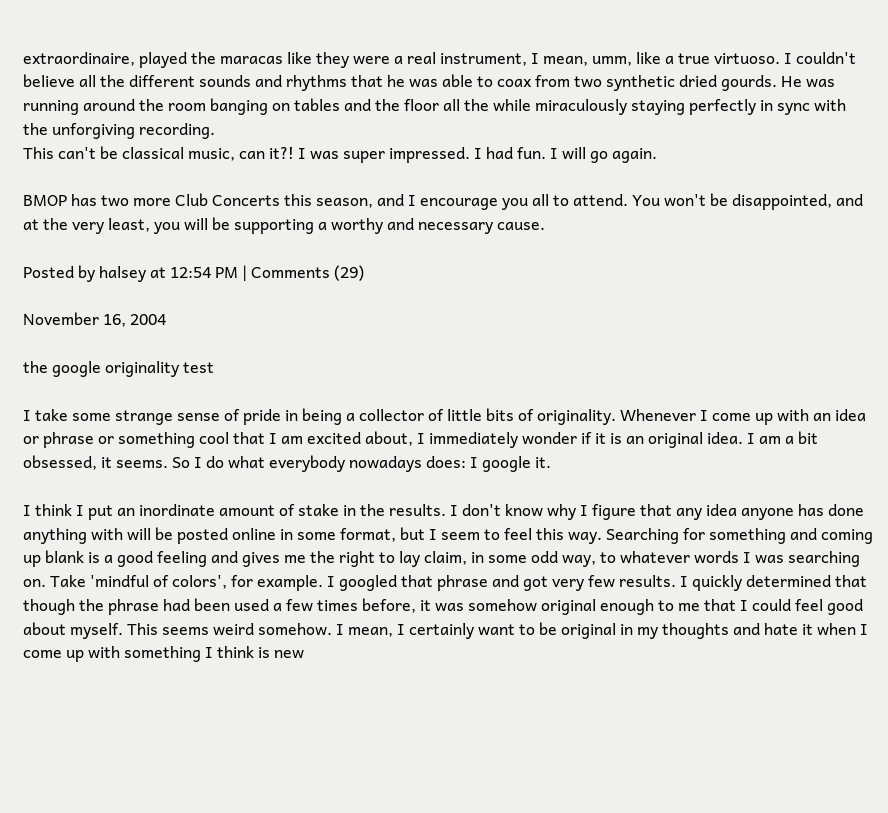extraordinaire, played the maracas like they were a real instrument, I mean, umm, like a true virtuoso. I couldn't believe all the different sounds and rhythms that he was able to coax from two synthetic dried gourds. He was running around the room banging on tables and the floor all the while miraculously staying perfectly in sync with the unforgiving recording.
This can't be classical music, can it?! I was super impressed. I had fun. I will go again.

BMOP has two more Club Concerts this season, and I encourage you all to attend. You won't be disappointed, and at the very least, you will be supporting a worthy and necessary cause.

Posted by halsey at 12:54 PM | Comments (29)

November 16, 2004

the google originality test

I take some strange sense of pride in being a collector of little bits of originality. Whenever I come up with an idea or phrase or something cool that I am excited about, I immediately wonder if it is an original idea. I am a bit obsessed, it seems. So I do what everybody nowadays does: I google it.

I think I put an inordinate amount of stake in the results. I don't know why I figure that any idea anyone has done anything with will be posted online in some format, but I seem to feel this way. Searching for something and coming up blank is a good feeling and gives me the right to lay claim, in some odd way, to whatever words I was searching on. Take 'mindful of colors', for example. I googled that phrase and got very few results. I quickly determined that though the phrase had been used a few times before, it was somehow original enough to me that I could feel good about myself. This seems weird somehow. I mean, I certainly want to be original in my thoughts and hate it when I come up with something I think is new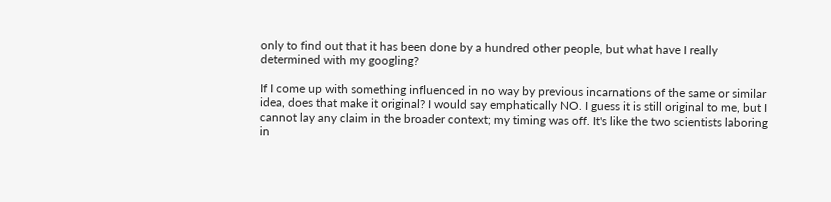only to find out that it has been done by a hundred other people, but what have I really determined with my googling?

If I come up with something influenced in no way by previous incarnations of the same or similar idea, does that make it original? I would say emphatically NO. I guess it is still original to me, but I cannot lay any claim in the broader context; my timing was off. It's like the two scientists laboring in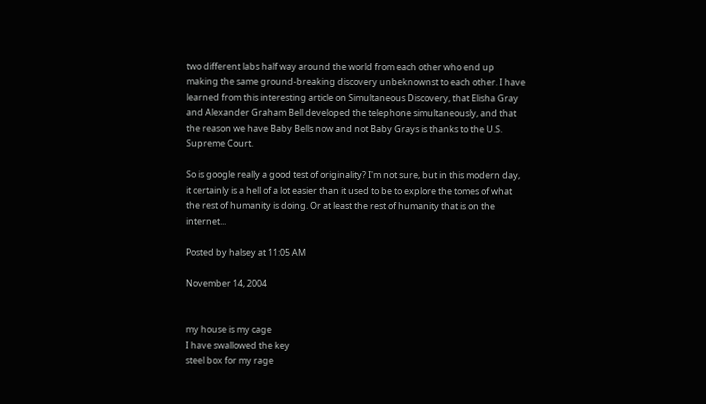two different labs half way around the world from each other who end up making the same ground-breaking discovery unbeknownst to each other. I have learned from this interesting article on Simultaneous Discovery, that Elisha Gray and Alexander Graham Bell developed the telephone simultaneously, and that the reason we have Baby Bells now and not Baby Grays is thanks to the U.S. Supreme Court.

So is google really a good test of originality? I'm not sure, but in this modern day, it certainly is a hell of a lot easier than it used to be to explore the tomes of what the rest of humanity is doing. Or at least the rest of humanity that is on the internet...

Posted by halsey at 11:05 AM

November 14, 2004


my house is my cage
I have swallowed the key
steel box for my rage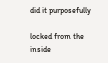did it purposefully

locked from the inside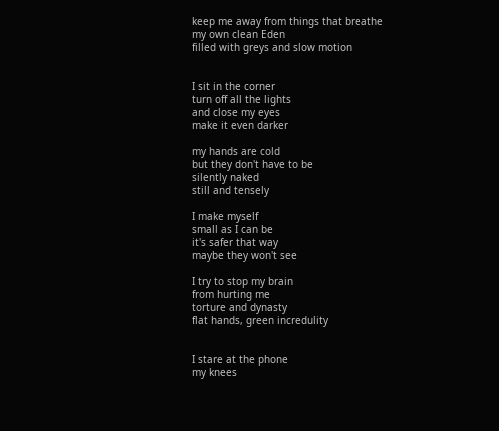keep me away from things that breathe
my own clean Eden
filled with greys and slow motion


I sit in the corner
turn off all the lights
and close my eyes
make it even darker

my hands are cold
but they don't have to be
silently naked
still and tensely

I make myself
small as I can be
it's safer that way
maybe they won't see

I try to stop my brain
from hurting me
torture and dynasty
flat hands, green incredulity


I stare at the phone
my knees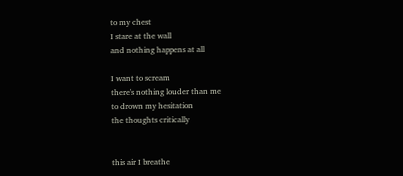to my chest
I stare at the wall
and nothing happens at all

I want to scream
there's nothing louder than me
to drown my hesitation
the thoughts critically


this air I breathe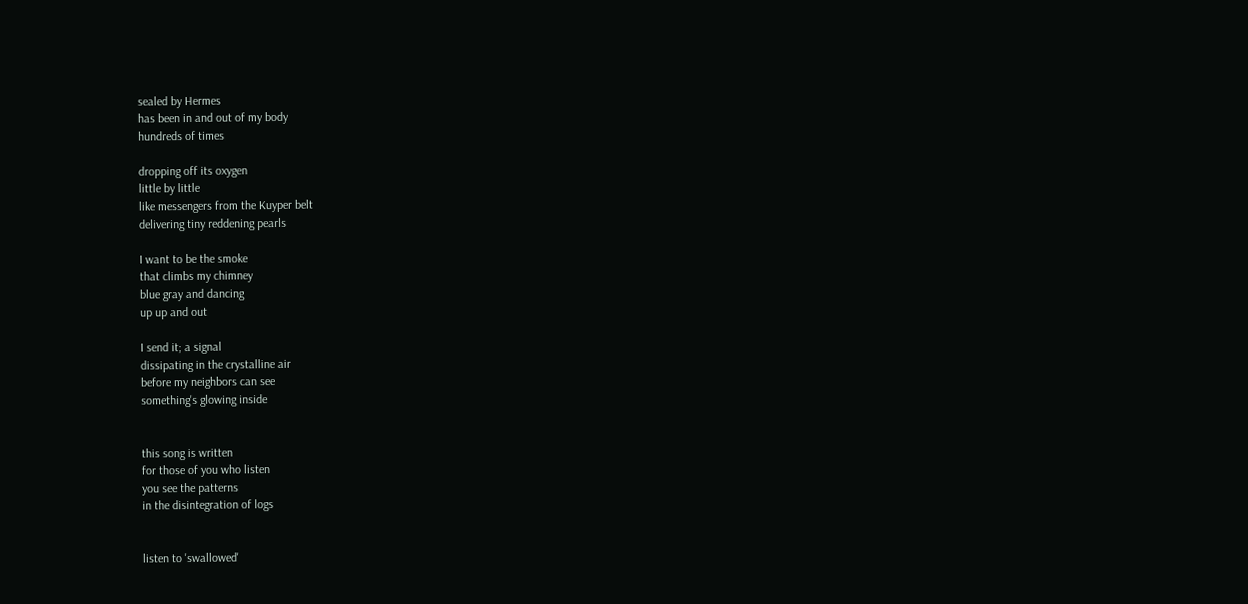sealed by Hermes
has been in and out of my body
hundreds of times

dropping off its oxygen
little by little
like messengers from the Kuyper belt
delivering tiny reddening pearls

I want to be the smoke
that climbs my chimney
blue gray and dancing
up up and out

I send it; a signal
dissipating in the crystalline air
before my neighbors can see
something's glowing inside


this song is written
for those of you who listen
you see the patterns
in the disintegration of logs


listen to 'swallowed'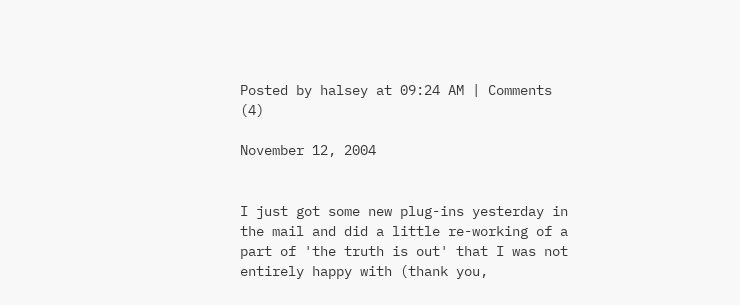Posted by halsey at 09:24 AM | Comments (4)

November 12, 2004


I just got some new plug-ins yesterday in the mail and did a little re-working of a part of 'the truth is out' that I was not entirely happy with (thank you,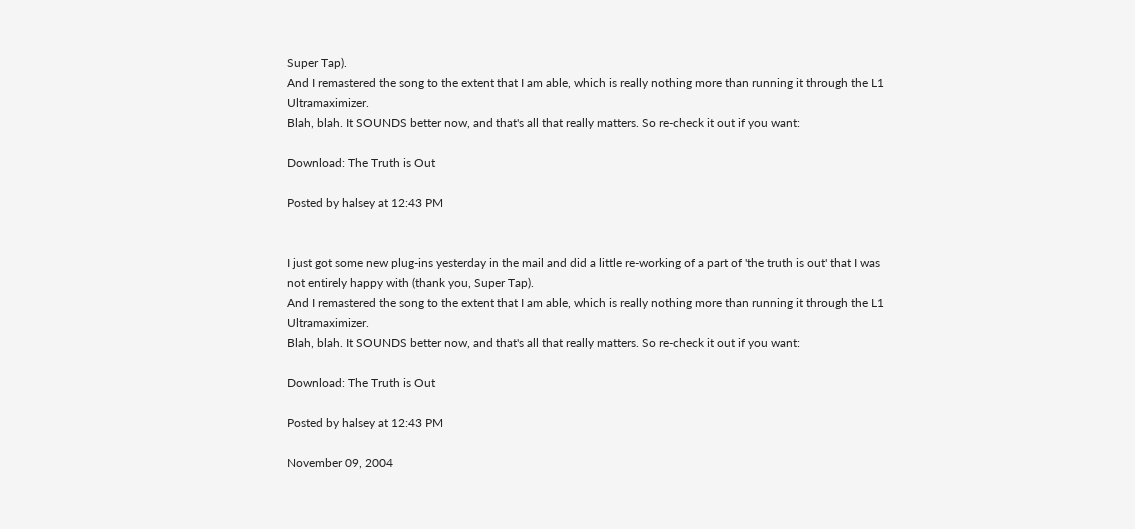Super Tap).
And I remastered the song to the extent that I am able, which is really nothing more than running it through the L1 Ultramaximizer.
Blah, blah. It SOUNDS better now, and that's all that really matters. So re-check it out if you want:

Download: The Truth is Out

Posted by halsey at 12:43 PM


I just got some new plug-ins yesterday in the mail and did a little re-working of a part of 'the truth is out' that I was not entirely happy with (thank you, Super Tap).
And I remastered the song to the extent that I am able, which is really nothing more than running it through the L1 Ultramaximizer.
Blah, blah. It SOUNDS better now, and that's all that really matters. So re-check it out if you want:

Download: The Truth is Out

Posted by halsey at 12:43 PM

November 09, 2004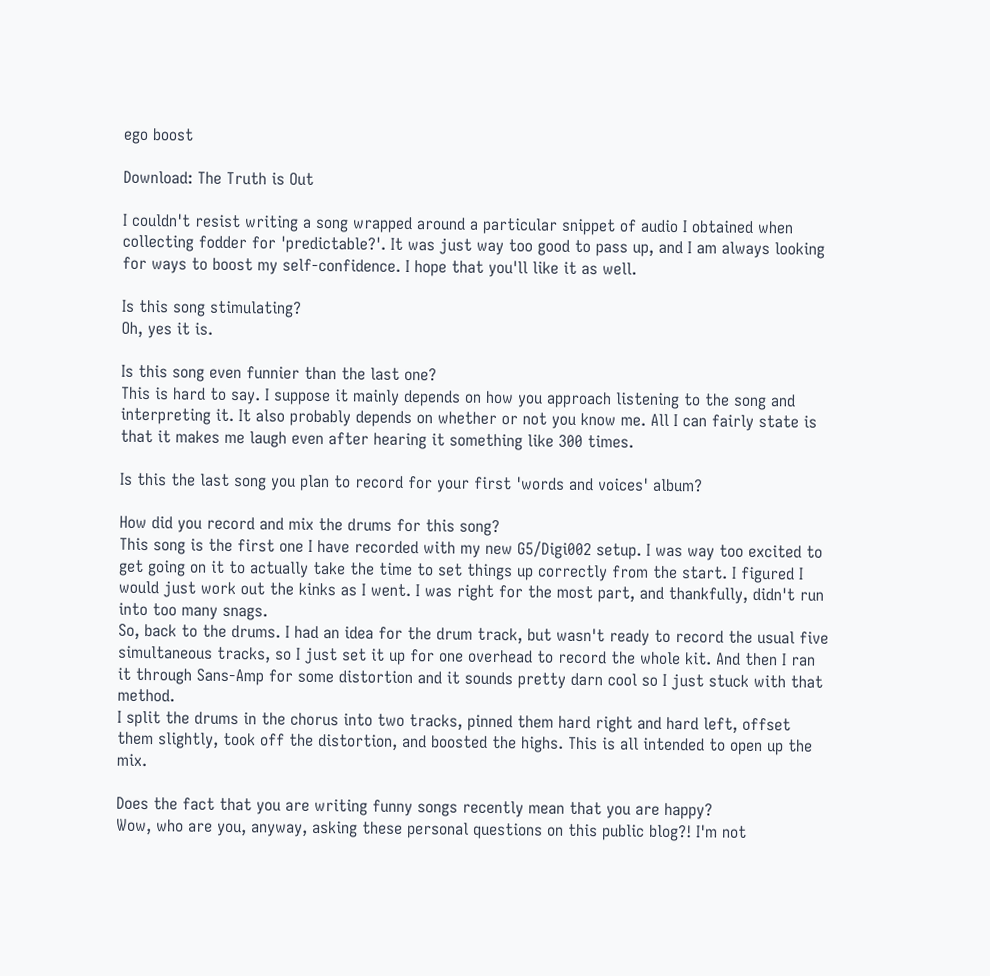ego boost

Download: The Truth is Out

I couldn't resist writing a song wrapped around a particular snippet of audio I obtained when collecting fodder for 'predictable?'. It was just way too good to pass up, and I am always looking for ways to boost my self-confidence. I hope that you'll like it as well.

Is this song stimulating?
Oh, yes it is.

Is this song even funnier than the last one?
This is hard to say. I suppose it mainly depends on how you approach listening to the song and interpreting it. It also probably depends on whether or not you know me. All I can fairly state is that it makes me laugh even after hearing it something like 300 times.

Is this the last song you plan to record for your first 'words and voices' album?

How did you record and mix the drums for this song?
This song is the first one I have recorded with my new G5/Digi002 setup. I was way too excited to get going on it to actually take the time to set things up correctly from the start. I figured I would just work out the kinks as I went. I was right for the most part, and thankfully, didn't run into too many snags.
So, back to the drums. I had an idea for the drum track, but wasn't ready to record the usual five simultaneous tracks, so I just set it up for one overhead to record the whole kit. And then I ran it through Sans-Amp for some distortion and it sounds pretty darn cool so I just stuck with that method.
I split the drums in the chorus into two tracks, pinned them hard right and hard left, offset them slightly, took off the distortion, and boosted the highs. This is all intended to open up the mix.

Does the fact that you are writing funny songs recently mean that you are happy?
Wow, who are you, anyway, asking these personal questions on this public blog?! I'm not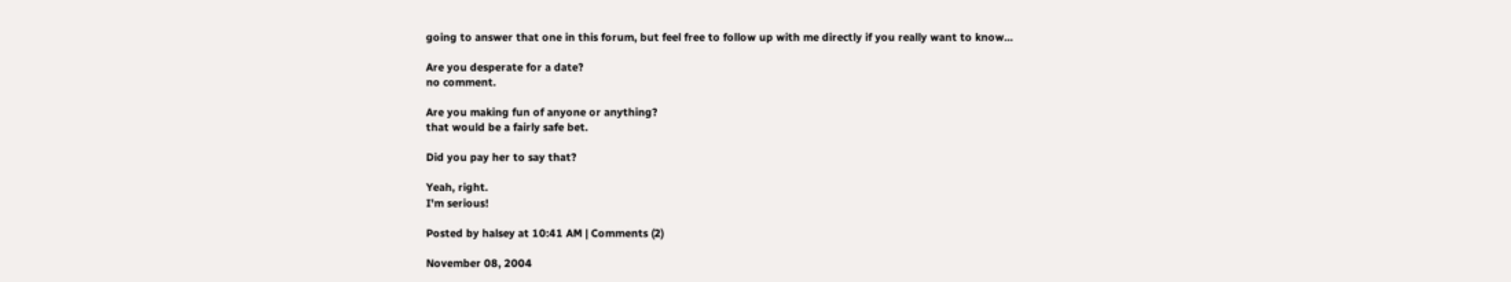going to answer that one in this forum, but feel free to follow up with me directly if you really want to know...

Are you desperate for a date?
no comment.

Are you making fun of anyone or anything?
that would be a fairly safe bet.

Did you pay her to say that?

Yeah, right.
I'm serious!

Posted by halsey at 10:41 AM | Comments (2)

November 08, 2004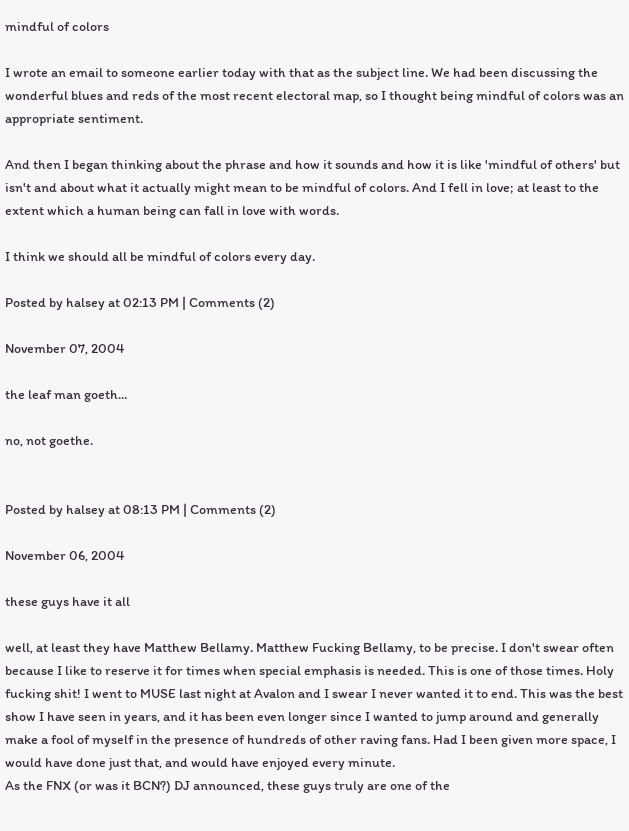mindful of colors

I wrote an email to someone earlier today with that as the subject line. We had been discussing the wonderful blues and reds of the most recent electoral map, so I thought being mindful of colors was an appropriate sentiment.

And then I began thinking about the phrase and how it sounds and how it is like 'mindful of others' but isn't and about what it actually might mean to be mindful of colors. And I fell in love; at least to the extent which a human being can fall in love with words.

I think we should all be mindful of colors every day.

Posted by halsey at 02:13 PM | Comments (2)

November 07, 2004

the leaf man goeth...

no, not goethe.


Posted by halsey at 08:13 PM | Comments (2)

November 06, 2004

these guys have it all

well, at least they have Matthew Bellamy. Matthew Fucking Bellamy, to be precise. I don't swear often because I like to reserve it for times when special emphasis is needed. This is one of those times. Holy fucking shit! I went to MUSE last night at Avalon and I swear I never wanted it to end. This was the best show I have seen in years, and it has been even longer since I wanted to jump around and generally make a fool of myself in the presence of hundreds of other raving fans. Had I been given more space, I would have done just that, and would have enjoyed every minute.
As the FNX (or was it BCN?) DJ announced, these guys truly are one of the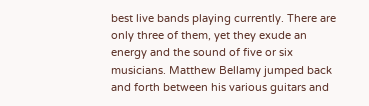best live bands playing currently. There are only three of them, yet they exude an energy and the sound of five or six musicians. Matthew Bellamy jumped back and forth between his various guitars and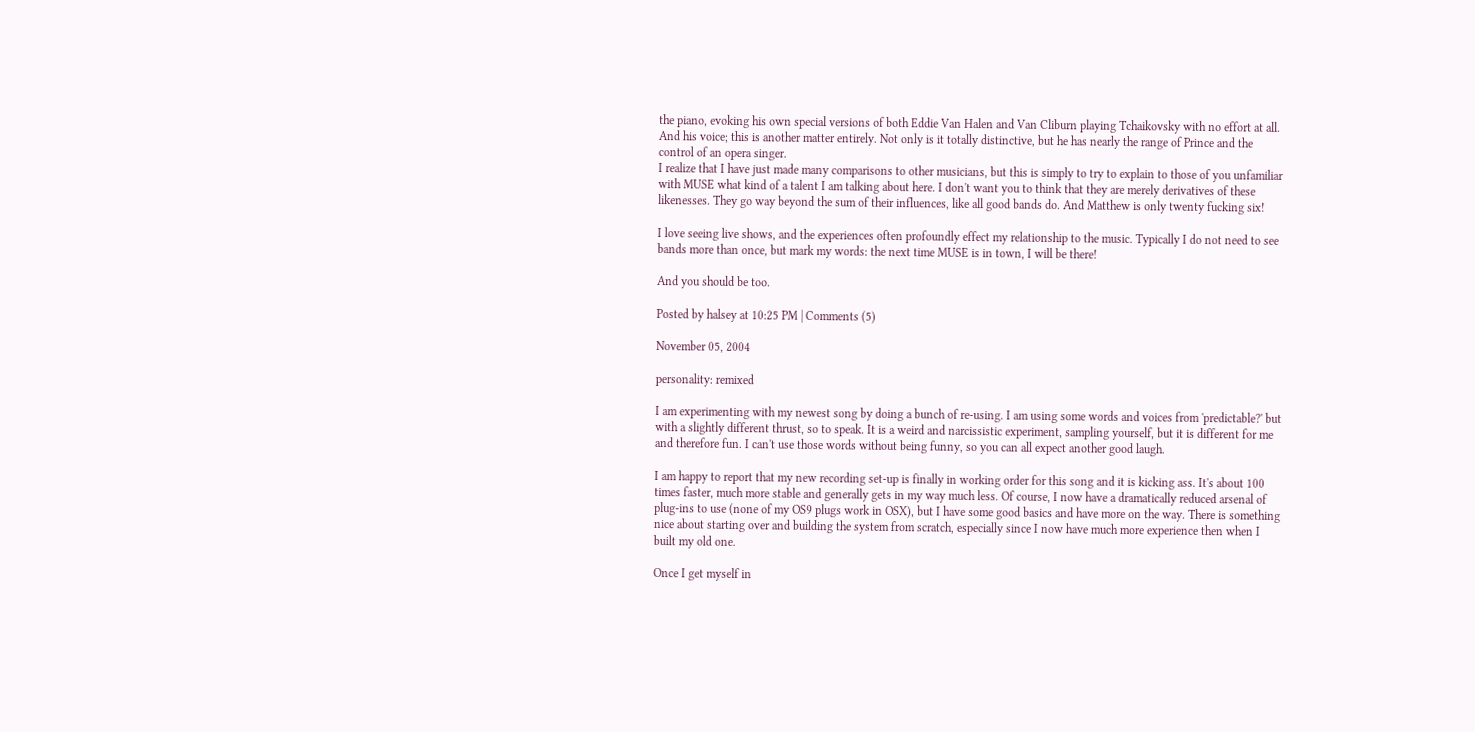the piano, evoking his own special versions of both Eddie Van Halen and Van Cliburn playing Tchaikovsky with no effort at all. And his voice; this is another matter entirely. Not only is it totally distinctive, but he has nearly the range of Prince and the control of an opera singer.
I realize that I have just made many comparisons to other musicians, but this is simply to try to explain to those of you unfamiliar with MUSE what kind of a talent I am talking about here. I don't want you to think that they are merely derivatives of these likenesses. They go way beyond the sum of their influences, like all good bands do. And Matthew is only twenty fucking six!

I love seeing live shows, and the experiences often profoundly effect my relationship to the music. Typically I do not need to see bands more than once, but mark my words: the next time MUSE is in town, I will be there!

And you should be too.

Posted by halsey at 10:25 PM | Comments (5)

November 05, 2004

personality: remixed

I am experimenting with my newest song by doing a bunch of re-using. I am using some words and voices from 'predictable?' but with a slightly different thrust, so to speak. It is a weird and narcissistic experiment, sampling yourself, but it is different for me and therefore fun. I can't use those words without being funny, so you can all expect another good laugh.

I am happy to report that my new recording set-up is finally in working order for this song and it is kicking ass. It's about 100 times faster, much more stable and generally gets in my way much less. Of course, I now have a dramatically reduced arsenal of plug-ins to use (none of my OS9 plugs work in OSX), but I have some good basics and have more on the way. There is something nice about starting over and building the system from scratch, especially since I now have much more experience then when I built my old one.

Once I get myself in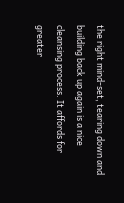the right mind-set, tearing down and building back up again is a nice cleansing process. It affords for greater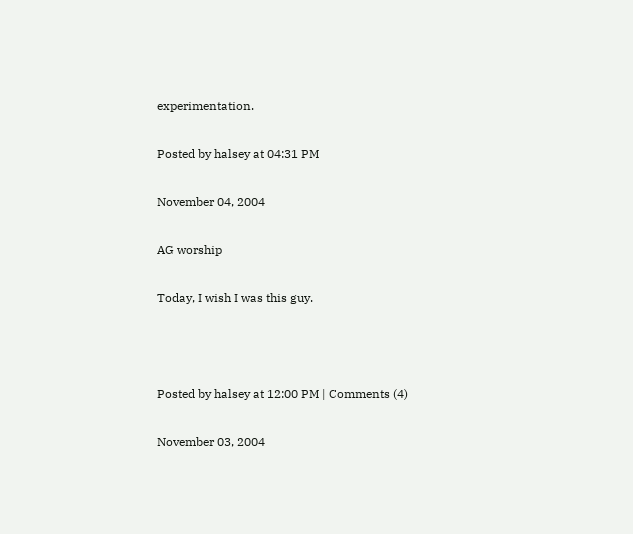experimentation.

Posted by halsey at 04:31 PM

November 04, 2004

AG worship

Today, I wish I was this guy.



Posted by halsey at 12:00 PM | Comments (4)

November 03, 2004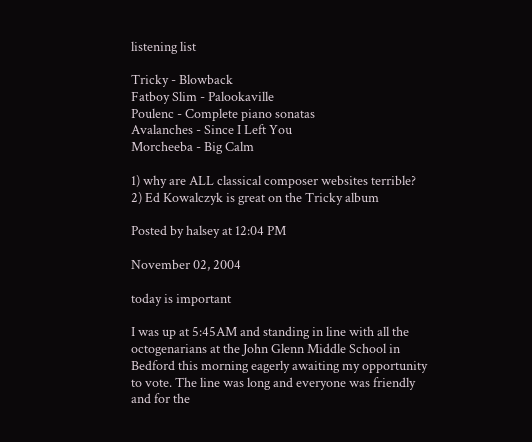listening list

Tricky - Blowback
Fatboy Slim - Palookaville
Poulenc - Complete piano sonatas
Avalanches - Since I Left You
Morcheeba - Big Calm

1) why are ALL classical composer websites terrible?
2) Ed Kowalczyk is great on the Tricky album

Posted by halsey at 12:04 PM

November 02, 2004

today is important

I was up at 5:45AM and standing in line with all the octogenarians at the John Glenn Middle School in Bedford this morning eagerly awaiting my opportunity to vote. The line was long and everyone was friendly and for the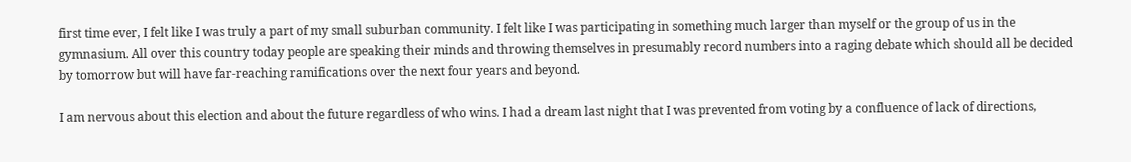first time ever, I felt like I was truly a part of my small suburban community. I felt like I was participating in something much larger than myself or the group of us in the gymnasium. All over this country today people are speaking their minds and throwing themselves in presumably record numbers into a raging debate which should all be decided by tomorrow but will have far-reaching ramifications over the next four years and beyond.

I am nervous about this election and about the future regardless of who wins. I had a dream last night that I was prevented from voting by a confluence of lack of directions,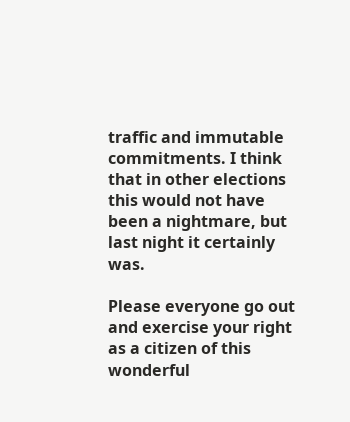traffic and immutable commitments. I think that in other elections this would not have been a nightmare, but last night it certainly was.

Please everyone go out and exercise your right as a citizen of this wonderful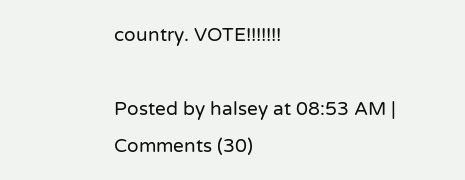country. VOTE!!!!!!!

Posted by halsey at 08:53 AM | Comments (30)